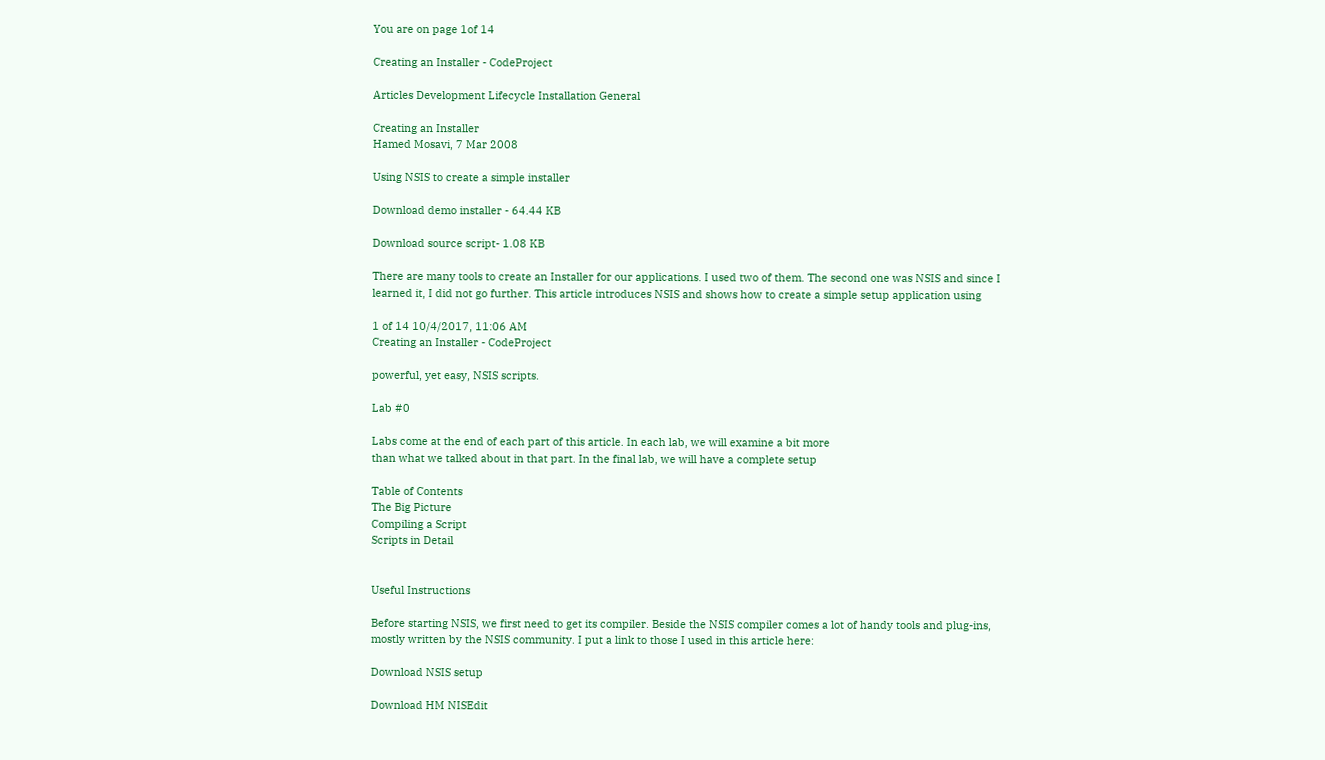You are on page 1of 14

Creating an Installer - CodeProject

Articles Development Lifecycle Installation General

Creating an Installer
Hamed Mosavi, 7 Mar 2008

Using NSIS to create a simple installer

Download demo installer - 64.44 KB

Download source script- 1.08 KB

There are many tools to create an Installer for our applications. I used two of them. The second one was NSIS and since I
learned it, I did not go further. This article introduces NSIS and shows how to create a simple setup application using

1 of 14 10/4/2017, 11:06 AM
Creating an Installer - CodeProject

powerful, yet easy, NSIS scripts.

Lab #0

Labs come at the end of each part of this article. In each lab, we will examine a bit more
than what we talked about in that part. In the final lab, we will have a complete setup

Table of Contents
The Big Picture
Compiling a Script
Scripts in Detail


Useful Instructions

Before starting NSIS, we first need to get its compiler. Beside the NSIS compiler comes a lot of handy tools and plug-ins,
mostly written by the NSIS community. I put a link to those I used in this article here:

Download NSIS setup

Download HM NISEdit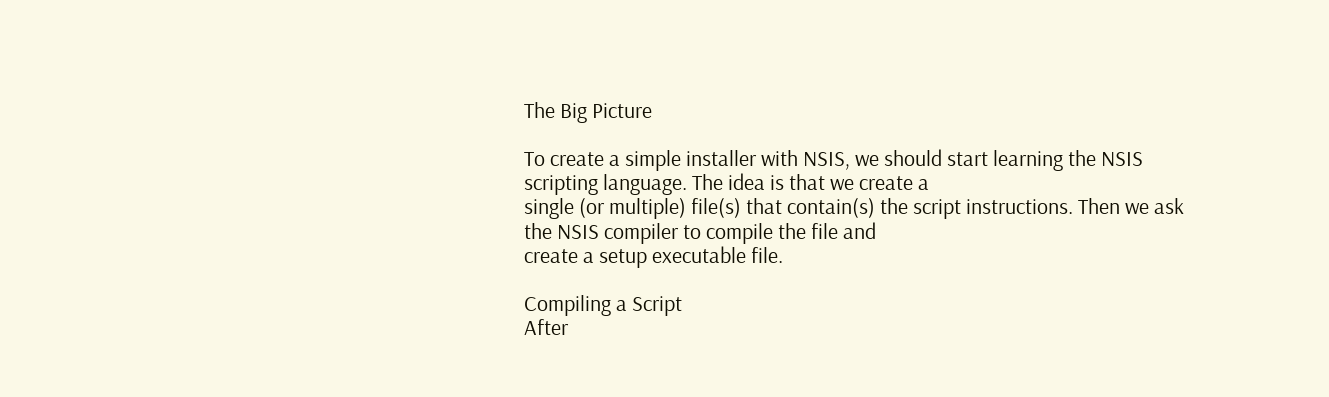The Big Picture

To create a simple installer with NSIS, we should start learning the NSIS scripting language. The idea is that we create a
single (or multiple) file(s) that contain(s) the script instructions. Then we ask the NSIS compiler to compile the file and
create a setup executable file.

Compiling a Script
After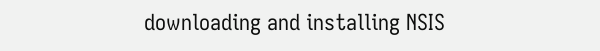downloading and installing NSIS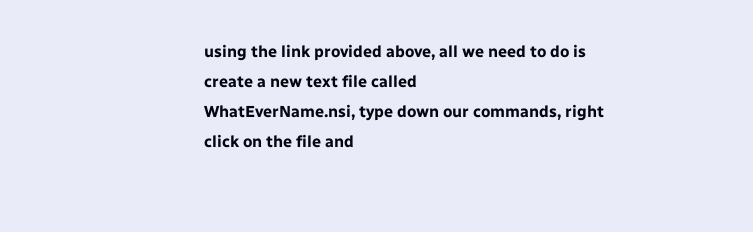using the link provided above, all we need to do is create a new text file called
WhatEverName.nsi, type down our commands, right click on the file and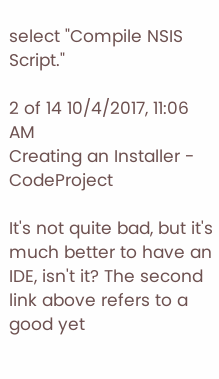select "Compile NSIS Script."

2 of 14 10/4/2017, 11:06 AM
Creating an Installer - CodeProject

It's not quite bad, but it's much better to have an IDE, isn't it? The second link above refers to a good yet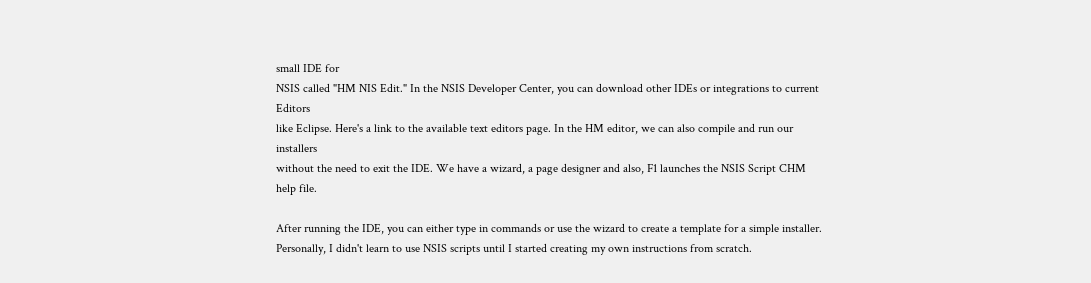small IDE for
NSIS called "HM NIS Edit." In the NSIS Developer Center, you can download other IDEs or integrations to current Editors
like Eclipse. Here's a link to the available text editors page. In the HM editor, we can also compile and run our installers
without the need to exit the IDE. We have a wizard, a page designer and also, F1 launches the NSIS Script CHM help file.

After running the IDE, you can either type in commands or use the wizard to create a template for a simple installer.
Personally, I didn't learn to use NSIS scripts until I started creating my own instructions from scratch.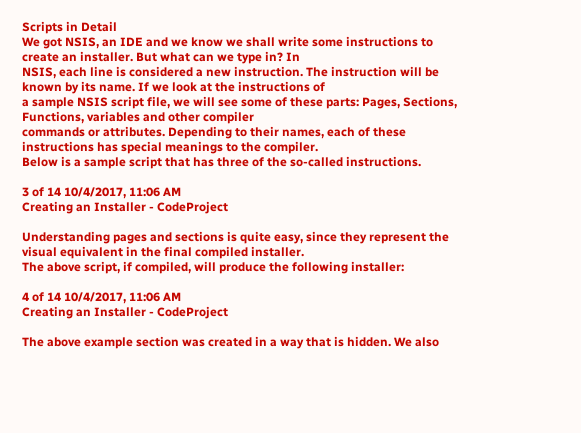Scripts in Detail
We got NSIS, an IDE and we know we shall write some instructions to create an installer. But what can we type in? In
NSIS, each line is considered a new instruction. The instruction will be known by its name. If we look at the instructions of
a sample NSIS script file, we will see some of these parts: Pages, Sections, Functions, variables and other compiler
commands or attributes. Depending to their names, each of these instructions has special meanings to the compiler.
Below is a sample script that has three of the so-called instructions.

3 of 14 10/4/2017, 11:06 AM
Creating an Installer - CodeProject

Understanding pages and sections is quite easy, since they represent the visual equivalent in the final compiled installer.
The above script, if compiled, will produce the following installer:

4 of 14 10/4/2017, 11:06 AM
Creating an Installer - CodeProject

The above example section was created in a way that is hidden. We also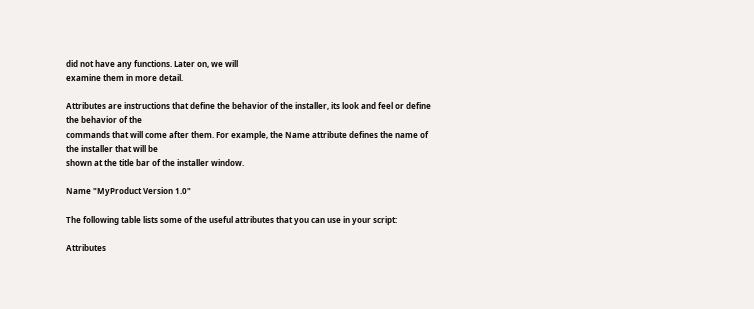did not have any functions. Later on, we will
examine them in more detail.

Attributes are instructions that define the behavior of the installer, its look and feel or define the behavior of the
commands that will come after them. For example, the Name attribute defines the name of the installer that will be
shown at the title bar of the installer window.

Name "MyProduct Version 1.0"

The following table lists some of the useful attributes that you can use in your script:

Attributes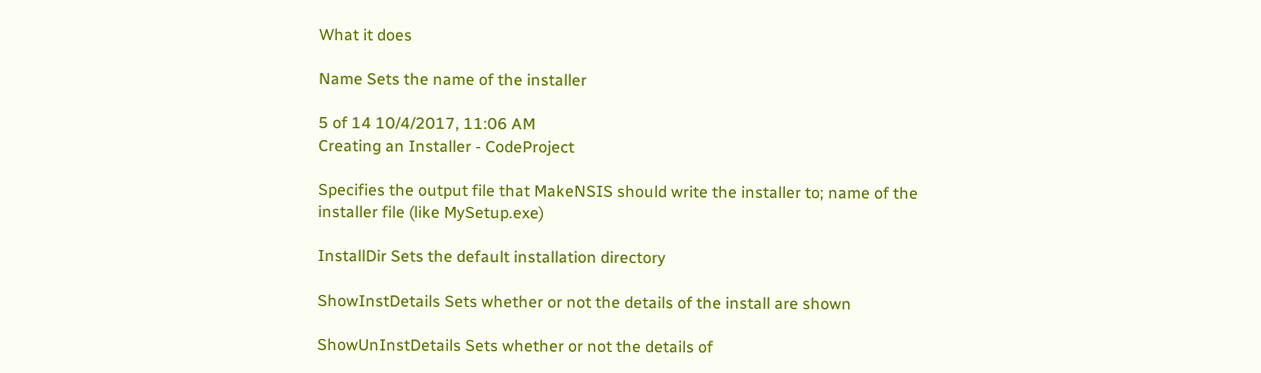What it does

Name Sets the name of the installer

5 of 14 10/4/2017, 11:06 AM
Creating an Installer - CodeProject

Specifies the output file that MakeNSIS should write the installer to; name of the
installer file (like MySetup.exe)

InstallDir Sets the default installation directory

ShowInstDetails Sets whether or not the details of the install are shown

ShowUnInstDetails Sets whether or not the details of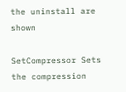the uninstall are shown

SetCompressor Sets the compression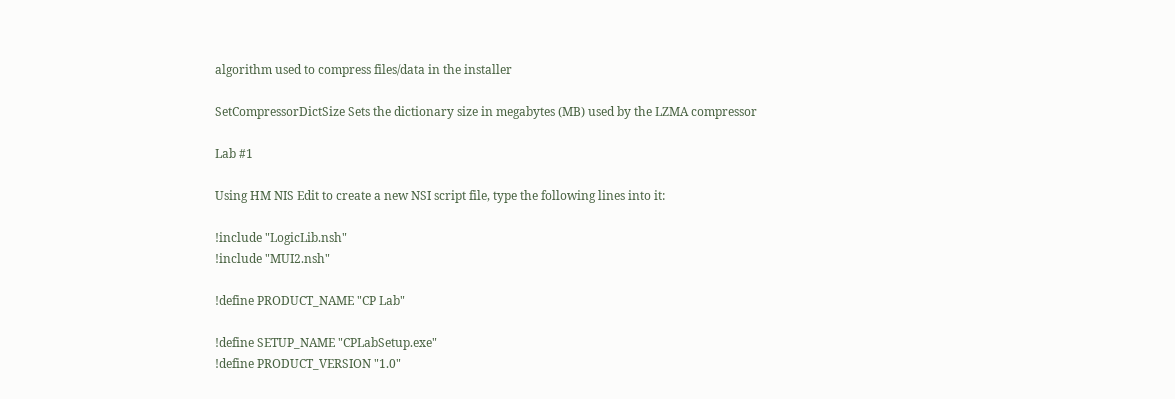algorithm used to compress files/data in the installer

SetCompressorDictSize Sets the dictionary size in megabytes (MB) used by the LZMA compressor

Lab #1

Using HM NIS Edit to create a new NSI script file, type the following lines into it:

!include "LogicLib.nsh"
!include "MUI2.nsh"

!define PRODUCT_NAME "CP Lab"

!define SETUP_NAME "CPLabSetup.exe"
!define PRODUCT_VERSION "1.0"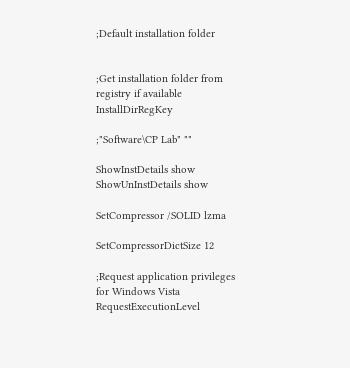;Default installation folder


;Get installation folder from registry if available InstallDirRegKey

;"Software\CP Lab" ""

ShowInstDetails show
ShowUnInstDetails show

SetCompressor /SOLID lzma

SetCompressorDictSize 12

;Request application privileges for Windows Vista RequestExecutionLevel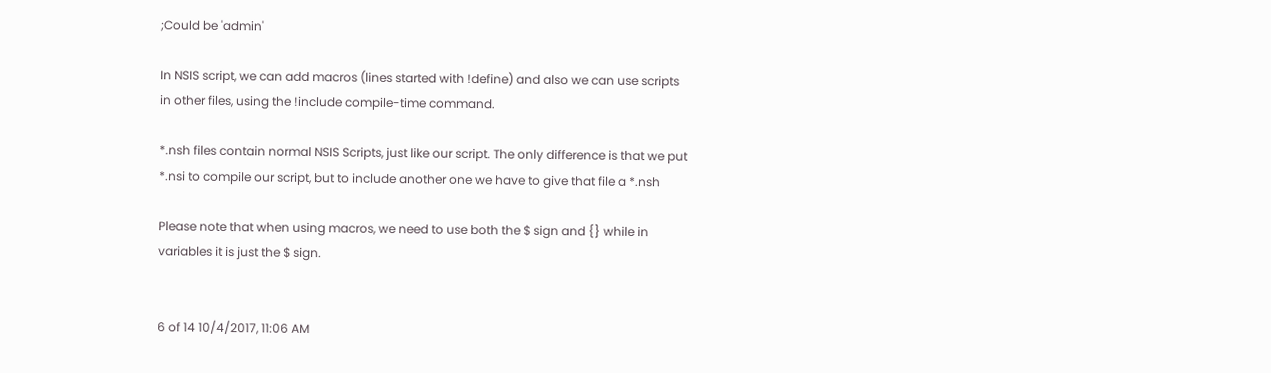;Could be 'admin'

In NSIS script, we can add macros (lines started with !define) and also we can use scripts
in other files, using the !include compile-time command.

*.nsh files contain normal NSIS Scripts, just like our script. The only difference is that we put
*.nsi to compile our script, but to include another one we have to give that file a *.nsh

Please note that when using macros, we need to use both the $ sign and {} while in
variables it is just the $ sign.


6 of 14 10/4/2017, 11:06 AM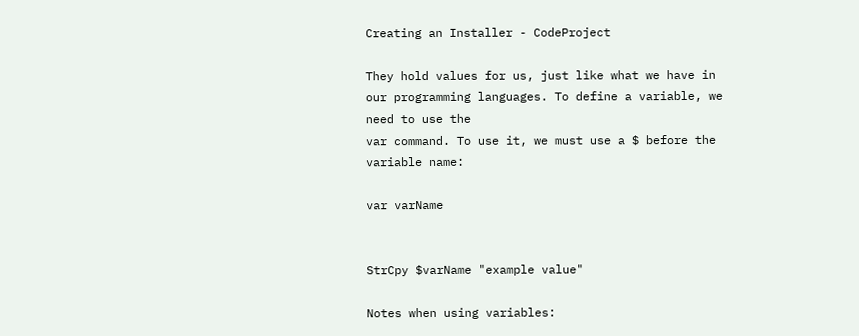Creating an Installer - CodeProject

They hold values for us, just like what we have in our programming languages. To define a variable, we need to use the
var command. To use it, we must use a $ before the variable name:

var varName


StrCpy $varName "example value"

Notes when using variables: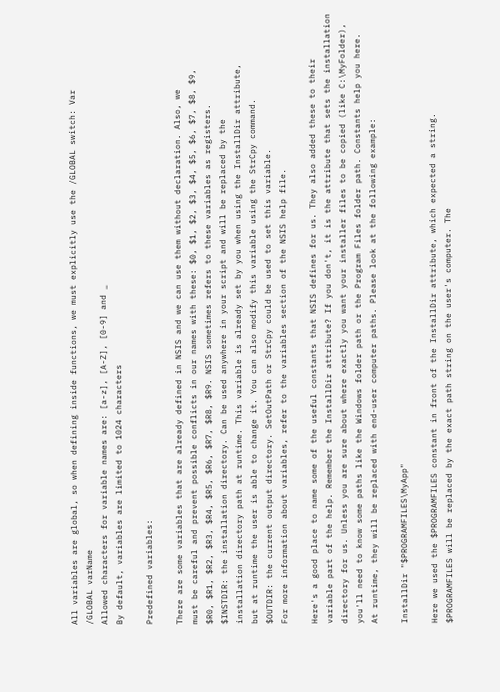All variables are global, so when defining inside functions, we must explicitly use the /GLOBAL switch: Var
/GLOBAL varName
Allowed characters for variable names are: [a-z], [A-Z], [0-9] and _
By default, variables are limited to 1024 characters

Predefined variables:

There are some variables that are already defined in NSIS and we can use them without declaration. Also, we
must be careful and prevent possible conflicts in our names with these: $0, $1, $2, $3, $4, $5, $6, $7, $8, $9,
$R0, $R1, $R2, $R3, $R4, $R5, $R6, $R7, $R8, $R9. NSIS sometimes refers to these variables as registers.
$INSTDIR: the installation directory. Can be used anywhere in your script and will be replaced by the
installation directory path at runtime. This variable is already set by you when using the InstallDir attribute,
but at runtime the user is able to change it. You can also modify this variable using the StrCpy command.
$OUTDIR: the current output directory. SetOutPath or StrCpy could be used to set this variable.
For more information about variables, refer to the variables section of the NSIS help file.

Here's a good place to name some of the useful constants that NSIS defines for us. They also added these to their
variable part of the help. Remember the InstallDir attribute? If you don't, it is the attribute that sets the installation
directory for us. Unless you are sure about where exactly you want your installer files to be copied (like C:\MyFolder),
you'll need to know some paths like the Windows folder path or the Program Files folder path. Constants help you here.
At runtime, they will be replaced with end-user computer paths. Please look at the following example:

InstallDir "$PROGRAMFILES\MyApp"

Here we used the $PROGRAMFILES constant in front of the InstallDir attribute, which expected a string.
$PROGRAMFILES will be replaced by the exact path string on the user's computer. The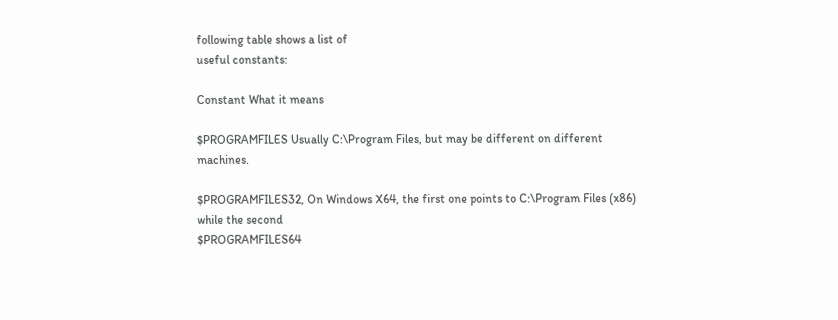following table shows a list of
useful constants:

Constant What it means

$PROGRAMFILES Usually C:\Program Files, but may be different on different machines.

$PROGRAMFILES32, On Windows X64, the first one points to C:\Program Files (x86) while the second
$PROGRAMFILES64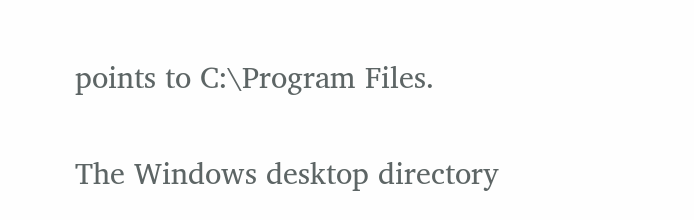points to C:\Program Files.

The Windows desktop directory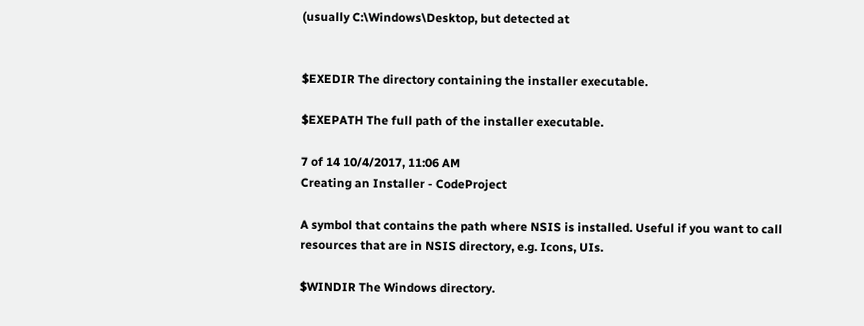(usually C:\Windows\Desktop, but detected at


$EXEDIR The directory containing the installer executable.

$EXEPATH The full path of the installer executable.

7 of 14 10/4/2017, 11:06 AM
Creating an Installer - CodeProject

A symbol that contains the path where NSIS is installed. Useful if you want to call
resources that are in NSIS directory, e.g. Icons, UIs.

$WINDIR The Windows directory.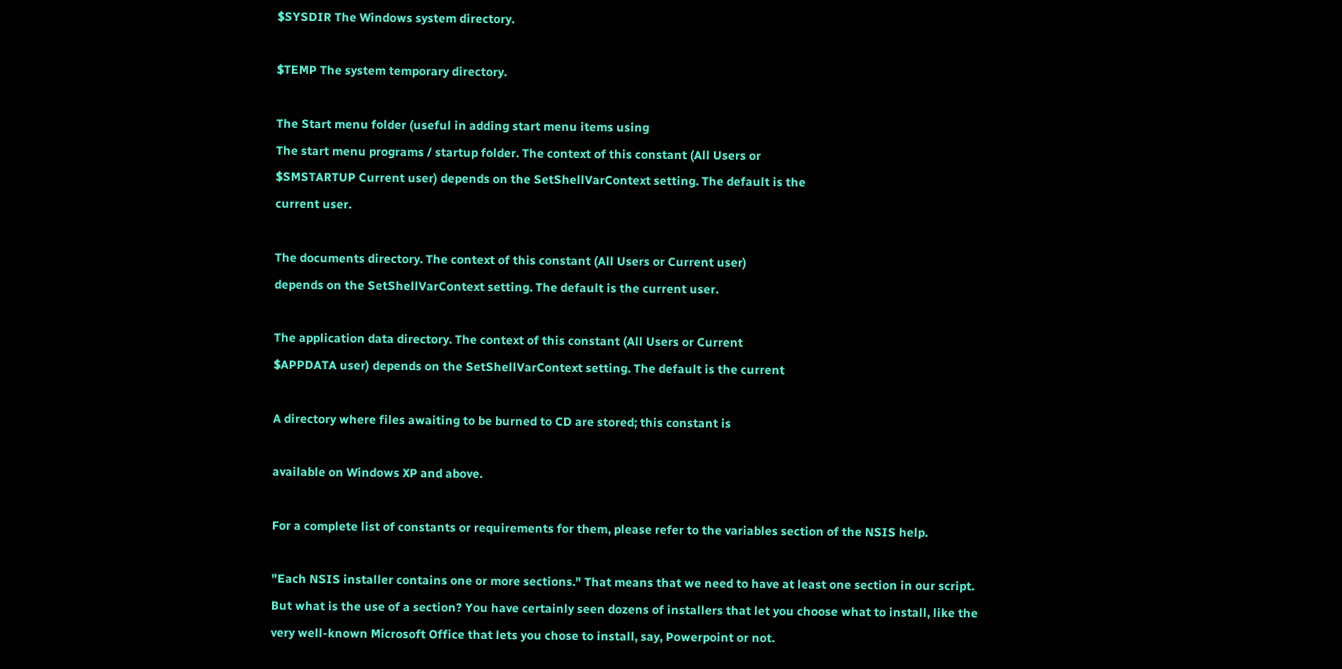$SYSDIR The Windows system directory.

$TEMP The system temporary directory.

The Start menu folder (useful in adding start menu items using
The start menu programs / startup folder. The context of this constant (All Users or
$SMSTARTUP Current user) depends on the SetShellVarContext setting. The default is the
current user.

The documents directory. The context of this constant (All Users or Current user)
depends on the SetShellVarContext setting. The default is the current user.

The application data directory. The context of this constant (All Users or Current
$APPDATA user) depends on the SetShellVarContext setting. The default is the current

A directory where files awaiting to be burned to CD are stored; this constant is

available on Windows XP and above.

For a complete list of constants or requirements for them, please refer to the variables section of the NSIS help.

"Each NSIS installer contains one or more sections." That means that we need to have at least one section in our script.
But what is the use of a section? You have certainly seen dozens of installers that let you choose what to install, like the
very well-known Microsoft Office that lets you chose to install, say, Powerpoint or not.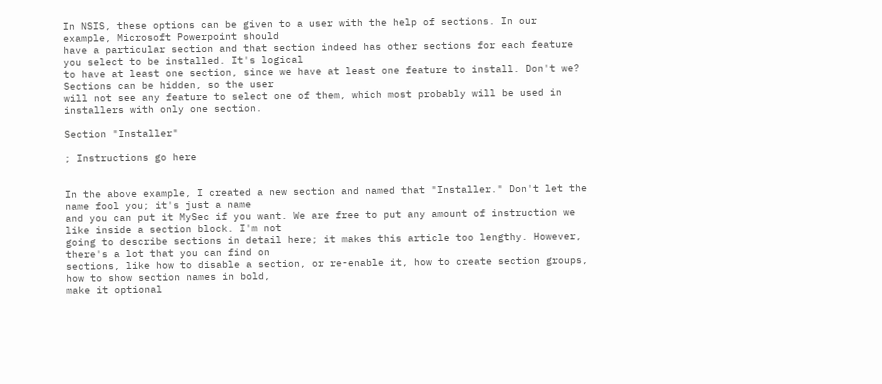In NSIS, these options can be given to a user with the help of sections. In our example, Microsoft Powerpoint should
have a particular section and that section indeed has other sections for each feature you select to be installed. It's logical
to have at least one section, since we have at least one feature to install. Don't we? Sections can be hidden, so the user
will not see any feature to select one of them, which most probably will be used in installers with only one section.

Section "Installer"

; Instructions go here


In the above example, I created a new section and named that "Installer." Don't let the name fool you; it's just a name
and you can put it MySec if you want. We are free to put any amount of instruction we like inside a section block. I'm not
going to describe sections in detail here; it makes this article too lengthy. However, there's a lot that you can find on
sections, like how to disable a section, or re-enable it, how to create section groups, how to show section names in bold,
make it optional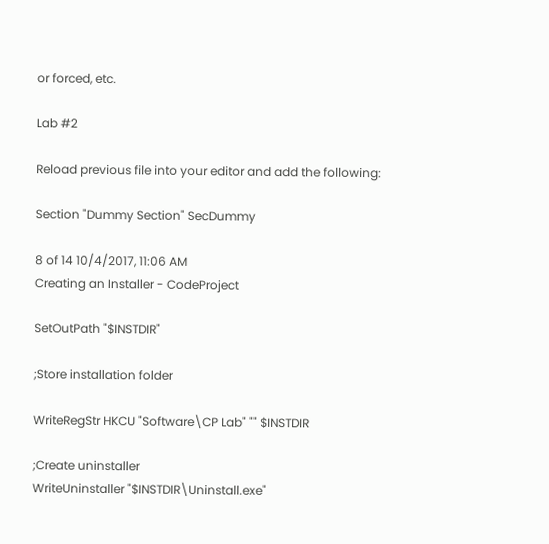or forced, etc.

Lab #2

Reload previous file into your editor and add the following:

Section "Dummy Section" SecDummy

8 of 14 10/4/2017, 11:06 AM
Creating an Installer - CodeProject

SetOutPath "$INSTDIR"

;Store installation folder

WriteRegStr HKCU "Software\CP Lab" "" $INSTDIR

;Create uninstaller
WriteUninstaller "$INSTDIR\Uninstall.exe"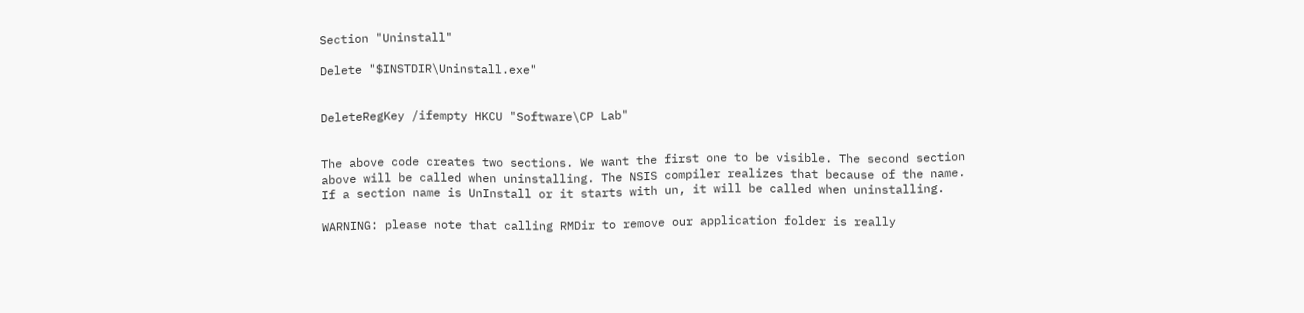Section "Uninstall"

Delete "$INSTDIR\Uninstall.exe"


DeleteRegKey /ifempty HKCU "Software\CP Lab"


The above code creates two sections. We want the first one to be visible. The second section
above will be called when uninstalling. The NSIS compiler realizes that because of the name.
If a section name is UnInstall or it starts with un, it will be called when uninstalling.

WARNING: please note that calling RMDir to remove our application folder is really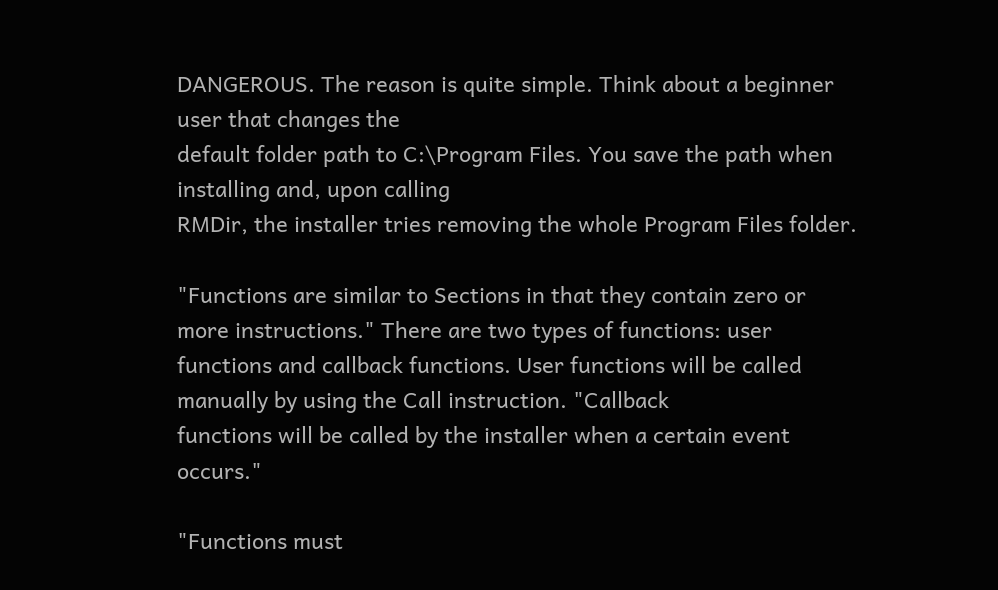DANGEROUS. The reason is quite simple. Think about a beginner user that changes the
default folder path to C:\Program Files. You save the path when installing and, upon calling
RMDir, the installer tries removing the whole Program Files folder.

"Functions are similar to Sections in that they contain zero or more instructions." There are two types of functions: user
functions and callback functions. User functions will be called manually by using the Call instruction. "Callback
functions will be called by the installer when a certain event occurs."

"Functions must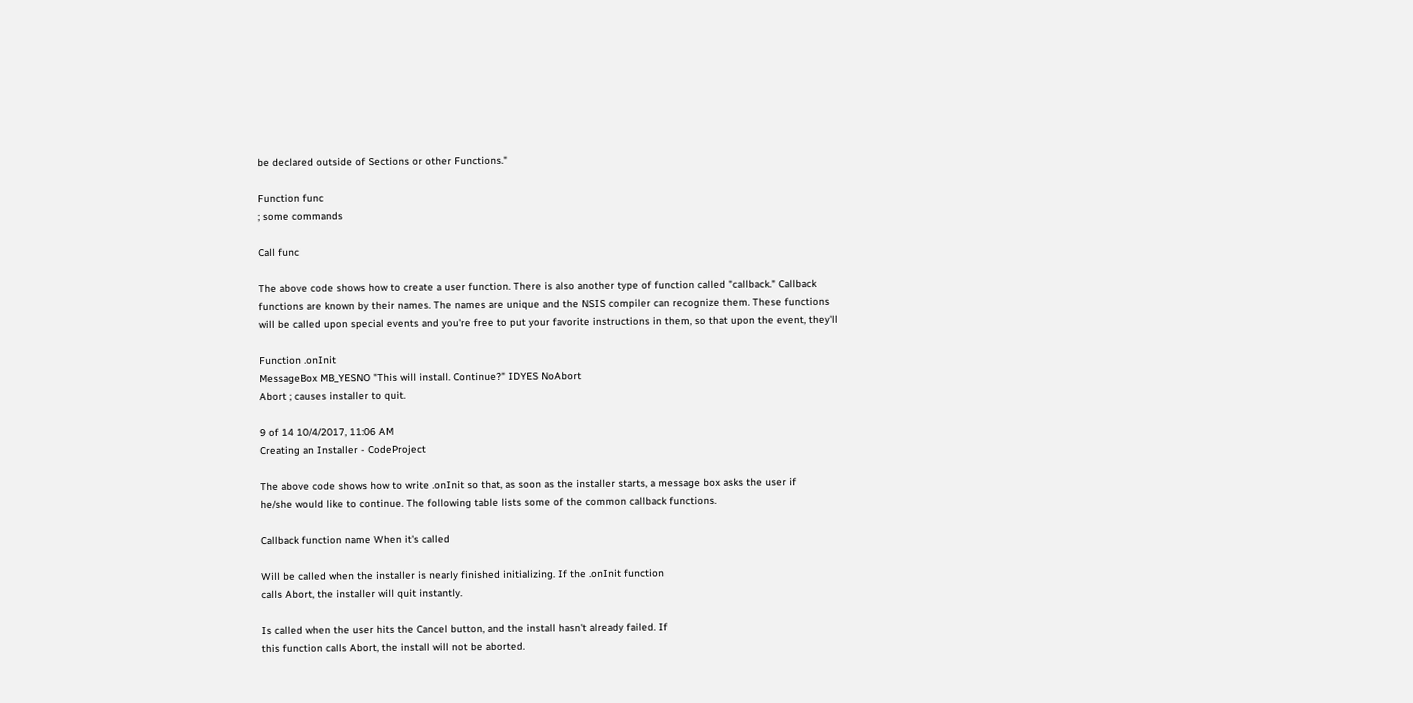be declared outside of Sections or other Functions."

Function func
; some commands

Call func

The above code shows how to create a user function. There is also another type of function called "callback." Callback
functions are known by their names. The names are unique and the NSIS compiler can recognize them. These functions
will be called upon special events and you're free to put your favorite instructions in them, so that upon the event, they'll

Function .onInit
MessageBox MB_YESNO "This will install. Continue?" IDYES NoAbort
Abort ; causes installer to quit.

9 of 14 10/4/2017, 11:06 AM
Creating an Installer - CodeProject

The above code shows how to write .onInit so that, as soon as the installer starts, a message box asks the user if
he/she would like to continue. The following table lists some of the common callback functions.

Callback function name When it's called

Will be called when the installer is nearly finished initializing. If the .onInit function
calls Abort, the installer will quit instantly.

Is called when the user hits the Cancel button, and the install hasn't already failed. If
this function calls Abort, the install will not be aborted.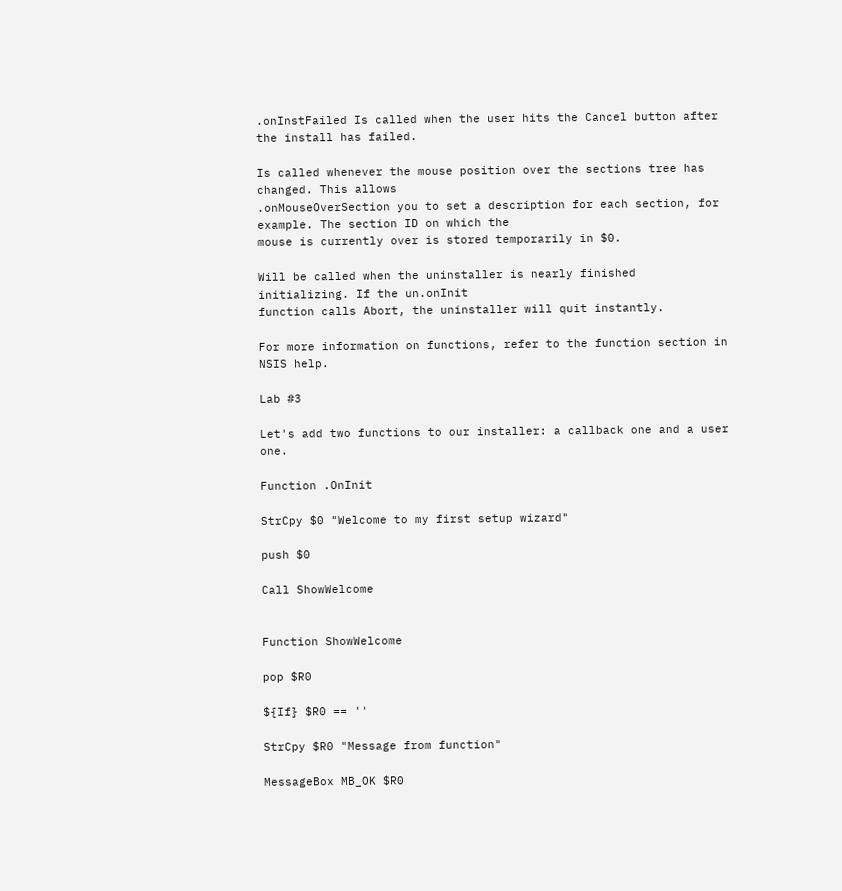.onInstFailed Is called when the user hits the Cancel button after the install has failed.

Is called whenever the mouse position over the sections tree has changed. This allows
.onMouseOverSection you to set a description for each section, for example. The section ID on which the
mouse is currently over is stored temporarily in $0.

Will be called when the uninstaller is nearly finished initializing. If the un.onInit
function calls Abort, the uninstaller will quit instantly.

For more information on functions, refer to the function section in NSIS help.

Lab #3

Let's add two functions to our installer: a callback one and a user one.

Function .OnInit

StrCpy $0 "Welcome to my first setup wizard"

push $0

Call ShowWelcome


Function ShowWelcome

pop $R0

${If} $R0 == ''

StrCpy $R0 "Message from function"

MessageBox MB_OK $R0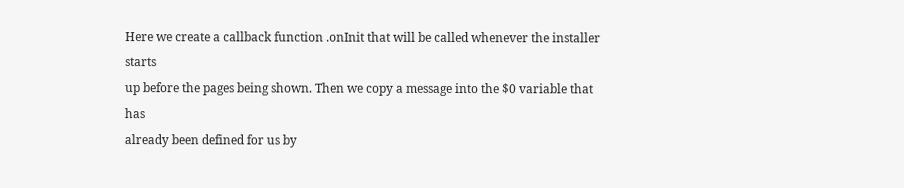Here we create a callback function .onInit that will be called whenever the installer starts
up before the pages being shown. Then we copy a message into the $0 variable that has
already been defined for us by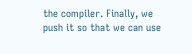the compiler. Finally, we push it so that we can use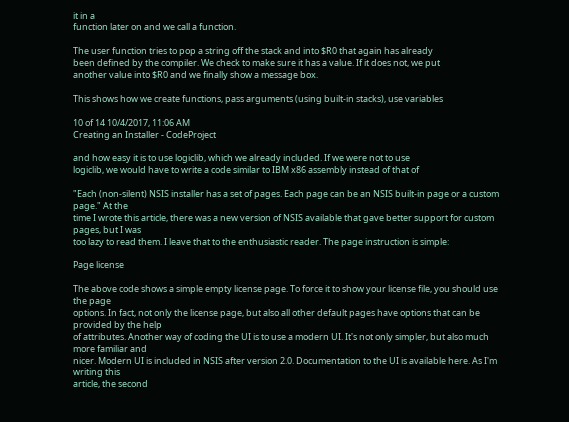it in a
function later on and we call a function.

The user function tries to pop a string off the stack and into $R0 that again has already
been defined by the compiler. We check to make sure it has a value. If it does not, we put
another value into $R0 and we finally show a message box.

This shows how we create functions, pass arguments (using built-in stacks), use variables

10 of 14 10/4/2017, 11:06 AM
Creating an Installer - CodeProject

and how easy it is to use logiclib, which we already included. If we were not to use
logiclib, we would have to write a code similar to IBM x86 assembly instead of that of

"Each (non-silent) NSIS installer has a set of pages. Each page can be an NSIS built-in page or a custom page." At the
time I wrote this article, there was a new version of NSIS available that gave better support for custom pages, but I was
too lazy to read them. I leave that to the enthusiastic reader. The page instruction is simple:

Page license

The above code shows a simple empty license page. To force it to show your license file, you should use the page
options. In fact, not only the license page, but also all other default pages have options that can be provided by the help
of attributes. Another way of coding the UI is to use a modern UI. It's not only simpler, but also much more familiar and
nicer. Modern UI is included in NSIS after version 2.0. Documentation to the UI is available here. As I'm writing this
article, the second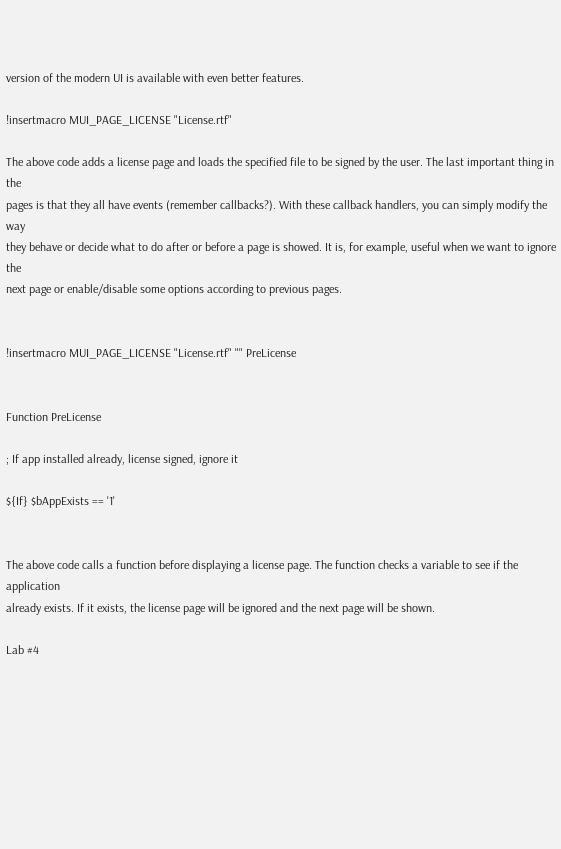version of the modern UI is available with even better features.

!insertmacro MUI_PAGE_LICENSE "License.rtf"

The above code adds a license page and loads the specified file to be signed by the user. The last important thing in the
pages is that they all have events (remember callbacks?). With these callback handlers, you can simply modify the way
they behave or decide what to do after or before a page is showed. It is, for example, useful when we want to ignore the
next page or enable/disable some options according to previous pages.


!insertmacro MUI_PAGE_LICENSE "License.rtf" "" PreLicense


Function PreLicense

; If app installed already, license signed, ignore it

${If} $bAppExists == '1'


The above code calls a function before displaying a license page. The function checks a variable to see if the application
already exists. If it exists, the license page will be ignored and the next page will be shown.

Lab #4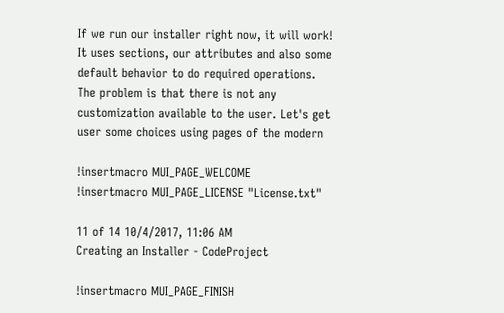If we run our installer right now, it will work! It uses sections, our attributes and also some
default behavior to do required operations. The problem is that there is not any
customization available to the user. Let's get user some choices using pages of the modern

!insertmacro MUI_PAGE_WELCOME
!insertmacro MUI_PAGE_LICENSE "License.txt"

11 of 14 10/4/2017, 11:06 AM
Creating an Installer - CodeProject

!insertmacro MUI_PAGE_FINISH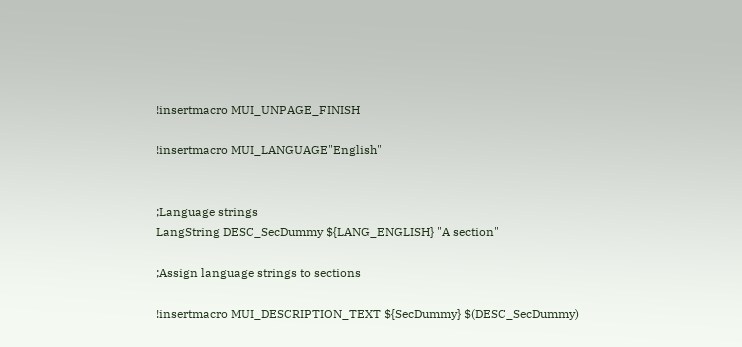!insertmacro MUI_UNPAGE_FINISH

!insertmacro MUI_LANGUAGE"English"


;Language strings
LangString DESC_SecDummy ${LANG_ENGLISH} "A section"

;Assign language strings to sections

!insertmacro MUI_DESCRIPTION_TEXT ${SecDummy} $(DESC_SecDummy)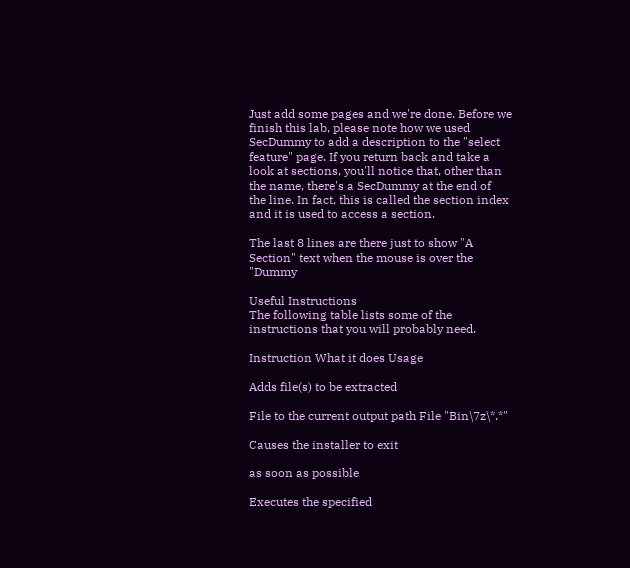Just add some pages and we're done. Before we finish this lab, please note how we used
SecDummy to add a description to the "select feature" page. If you return back and take a
look at sections, you'll notice that, other than the name, there's a SecDummy at the end of
the line. In fact, this is called the section index and it is used to access a section.

The last 8 lines are there just to show "A Section" text when the mouse is over the "Dummy

Useful Instructions
The following table lists some of the instructions that you will probably need.

Instruction What it does Usage

Adds file(s) to be extracted

File to the current output path File "Bin\7z\*.*"

Causes the installer to exit

as soon as possible

Executes the specified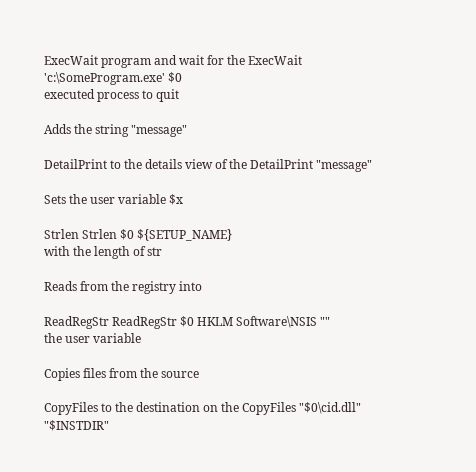ExecWait program and wait for the ExecWait 'c:\SomeProgram.exe' $0
executed process to quit

Adds the string "message"

DetailPrint to the details view of the DetailPrint "message"

Sets the user variable $x

Strlen Strlen $0 ${SETUP_NAME}
with the length of str

Reads from the registry into

ReadRegStr ReadRegStr $0 HKLM Software\NSIS ""
the user variable

Copies files from the source

CopyFiles to the destination on the CopyFiles "$0\cid.dll" "$INSTDIR"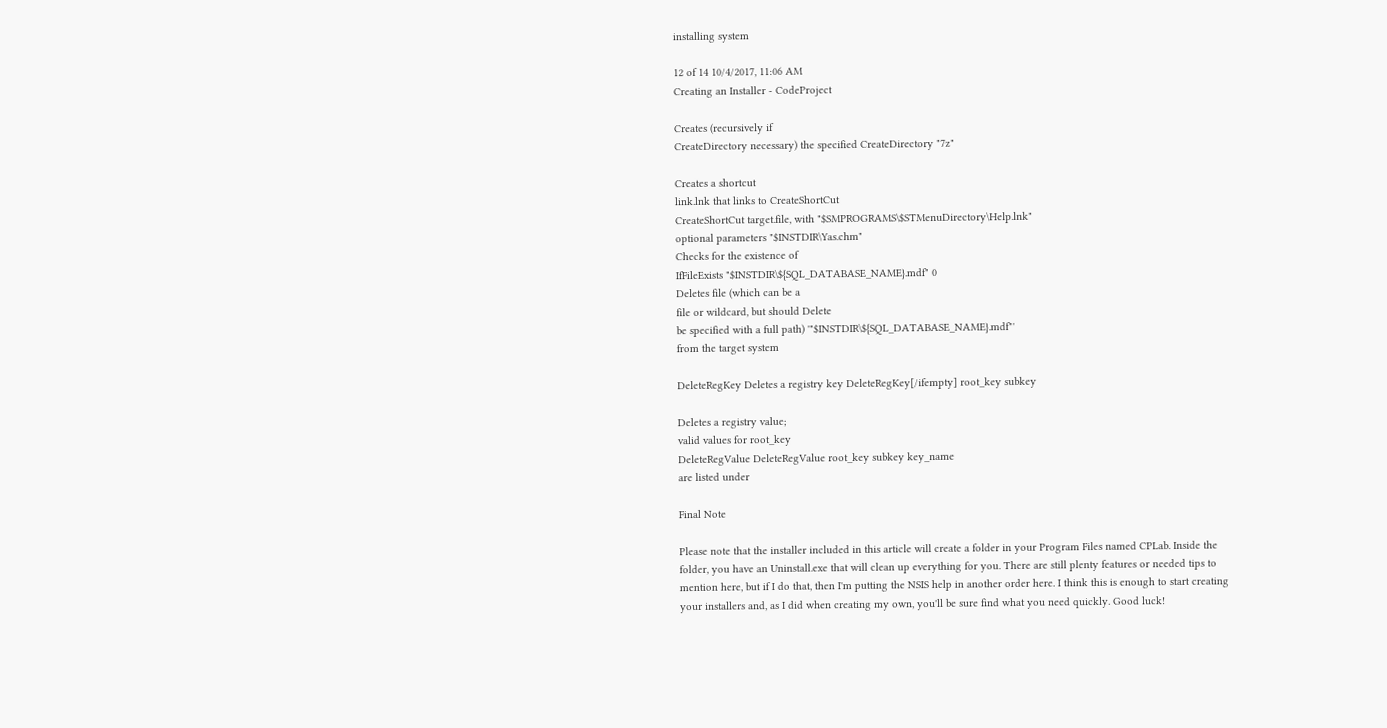installing system

12 of 14 10/4/2017, 11:06 AM
Creating an Installer - CodeProject

Creates (recursively if
CreateDirectory necessary) the specified CreateDirectory "7z"

Creates a shortcut
link.lnk that links to CreateShortCut
CreateShortCut target.file, with "$SMPROGRAMS\$STMenuDirectory\Help.lnk"
optional parameters "$INSTDIR\Yas.chm"
Checks for the existence of
IfFileExists "$INSTDIR\${SQL_DATABASE_NAME}.mdf" 0
Deletes file (which can be a
file or wildcard, but should Delete
be specified with a full path) '"$INSTDIR\${SQL_DATABASE_NAME}.mdf"'
from the target system

DeleteRegKey Deletes a registry key DeleteRegKey[/ifempty] root_key subkey

Deletes a registry value;
valid values for root_key
DeleteRegValue DeleteRegValue root_key subkey key_name
are listed under

Final Note

Please note that the installer included in this article will create a folder in your Program Files named CPLab. Inside the
folder, you have an Uninstall.exe that will clean up everything for you. There are still plenty features or needed tips to
mention here, but if I do that, then I'm putting the NSIS help in another order here. I think this is enough to start creating
your installers and, as I did when creating my own, you'll be sure find what you need quickly. Good luck!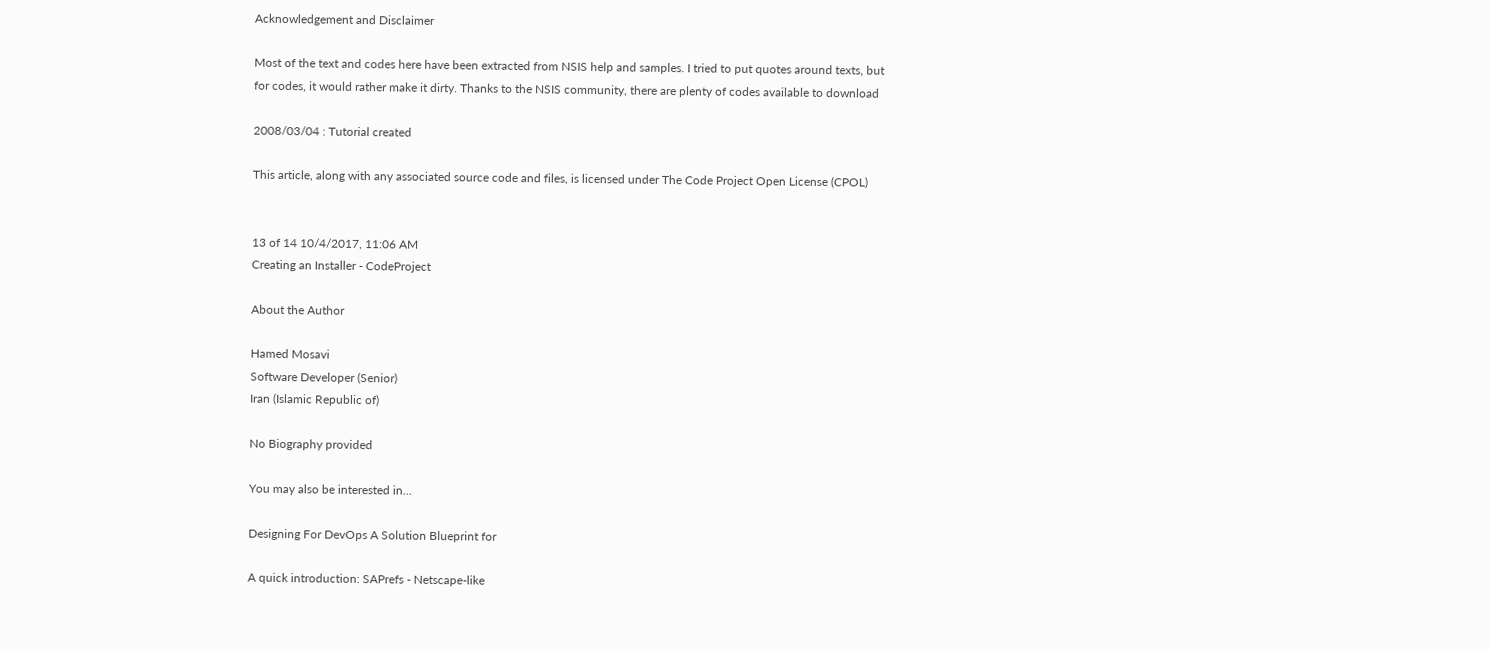Acknowledgement and Disclaimer

Most of the text and codes here have been extracted from NSIS help and samples. I tried to put quotes around texts, but
for codes, it would rather make it dirty. Thanks to the NSIS community, there are plenty of codes available to download

2008/03/04 : Tutorial created

This article, along with any associated source code and files, is licensed under The Code Project Open License (CPOL)


13 of 14 10/4/2017, 11:06 AM
Creating an Installer - CodeProject

About the Author

Hamed Mosavi
Software Developer (Senior)
Iran (Islamic Republic of)

No Biography provided

You may also be interested in...

Designing For DevOps A Solution Blueprint for

A quick introduction: SAPrefs - Netscape-like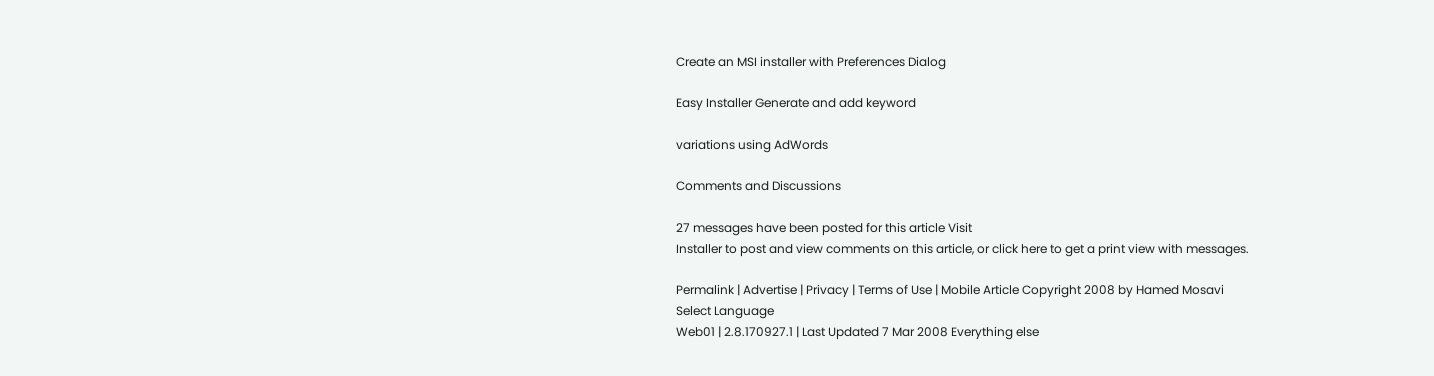Create an MSI installer with Preferences Dialog

Easy Installer Generate and add keyword

variations using AdWords

Comments and Discussions

27 messages have been posted for this article Visit
Installer to post and view comments on this article, or click here to get a print view with messages.

Permalink | Advertise | Privacy | Terms of Use | Mobile Article Copyright 2008 by Hamed Mosavi
Select Language
Web01 | 2.8.170927.1 | Last Updated 7 Mar 2008 Everything else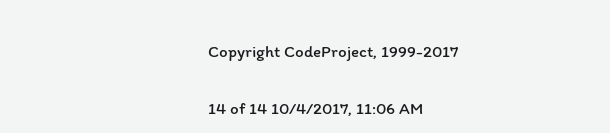Copyright CodeProject, 1999-2017

14 of 14 10/4/2017, 11:06 AM